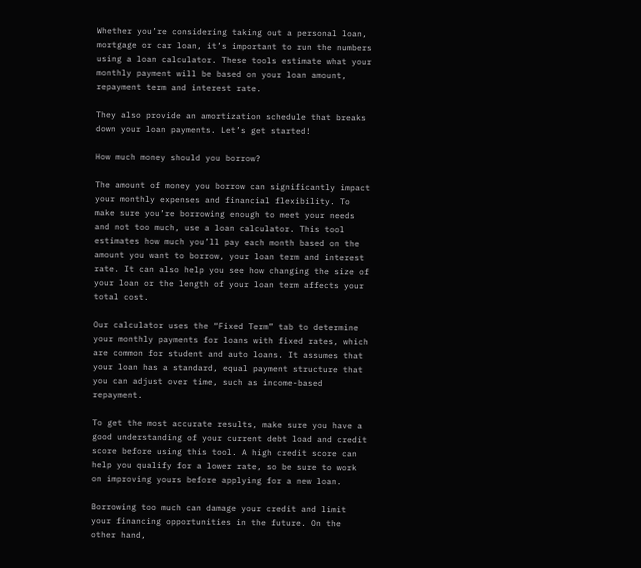Whether you’re considering taking out a personal loan, mortgage or car loan, it’s important to run the numbers using a loan calculator. These tools estimate what your monthly payment will be based on your loan amount, repayment term and interest rate.

They also provide an amortization schedule that breaks down your loan payments. Let’s get started!

How much money should you borrow?

The amount of money you borrow can significantly impact your monthly expenses and financial flexibility. To make sure you’re borrowing enough to meet your needs and not too much, use a loan calculator. This tool estimates how much you’ll pay each month based on the amount you want to borrow, your loan term and interest rate. It can also help you see how changing the size of your loan or the length of your loan term affects your total cost.

Our calculator uses the “Fixed Term” tab to determine your monthly payments for loans with fixed rates, which are common for student and auto loans. It assumes that your loan has a standard, equal payment structure that you can adjust over time, such as income-based repayment.

To get the most accurate results, make sure you have a good understanding of your current debt load and credit score before using this tool. A high credit score can help you qualify for a lower rate, so be sure to work on improving yours before applying for a new loan.

Borrowing too much can damage your credit and limit your financing opportunities in the future. On the other hand,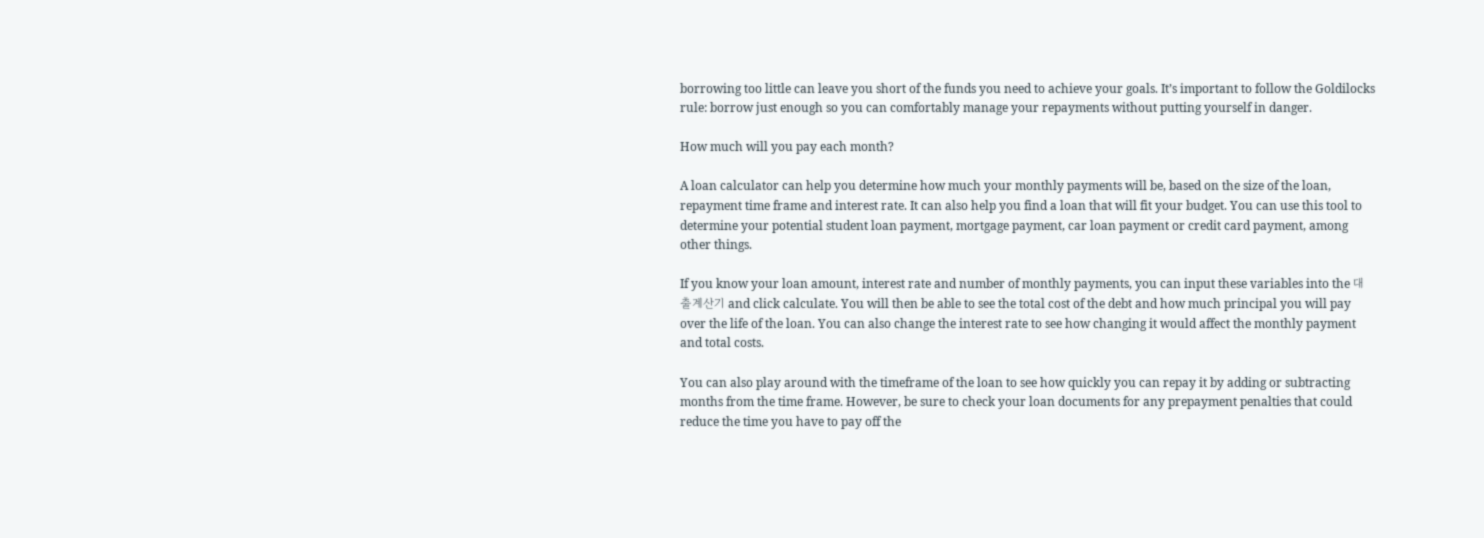borrowing too little can leave you short of the funds you need to achieve your goals. It’s important to follow the Goldilocks rule: borrow just enough so you can comfortably manage your repayments without putting yourself in danger.

How much will you pay each month?

A loan calculator can help you determine how much your monthly payments will be, based on the size of the loan, repayment time frame and interest rate. It can also help you find a loan that will fit your budget. You can use this tool to determine your potential student loan payment, mortgage payment, car loan payment or credit card payment, among other things.

If you know your loan amount, interest rate and number of monthly payments, you can input these variables into the 대출계산기 and click calculate. You will then be able to see the total cost of the debt and how much principal you will pay over the life of the loan. You can also change the interest rate to see how changing it would affect the monthly payment and total costs.

You can also play around with the timeframe of the loan to see how quickly you can repay it by adding or subtracting months from the time frame. However, be sure to check your loan documents for any prepayment penalties that could reduce the time you have to pay off the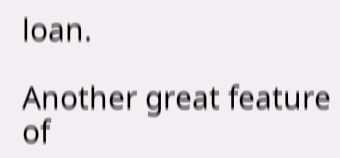loan.

Another great feature of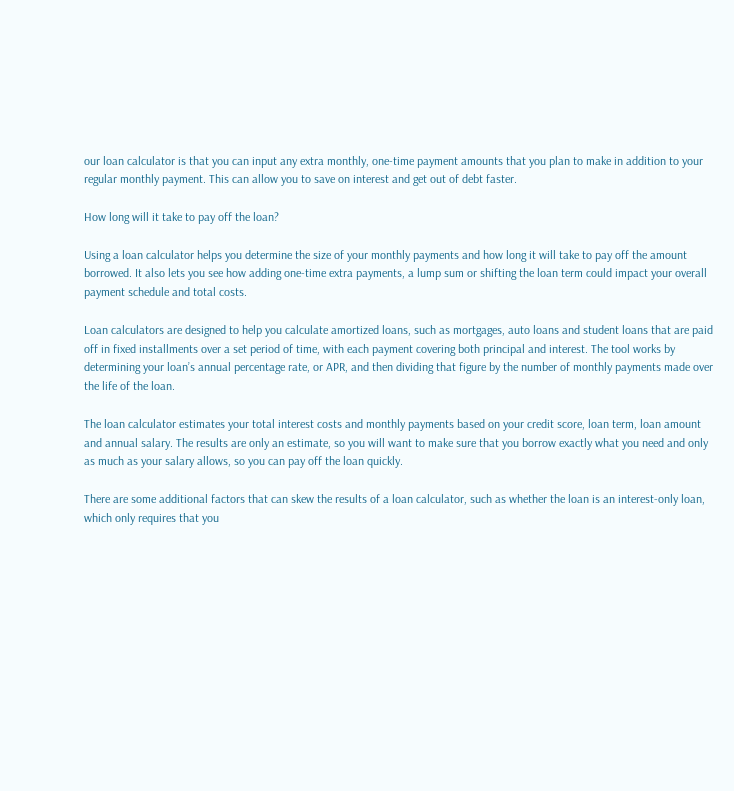our loan calculator is that you can input any extra monthly, one-time payment amounts that you plan to make in addition to your regular monthly payment. This can allow you to save on interest and get out of debt faster.

How long will it take to pay off the loan?

Using a loan calculator helps you determine the size of your monthly payments and how long it will take to pay off the amount borrowed. It also lets you see how adding one-time extra payments, a lump sum or shifting the loan term could impact your overall payment schedule and total costs.

Loan calculators are designed to help you calculate amortized loans, such as mortgages, auto loans and student loans that are paid off in fixed installments over a set period of time, with each payment covering both principal and interest. The tool works by determining your loan’s annual percentage rate, or APR, and then dividing that figure by the number of monthly payments made over the life of the loan.

The loan calculator estimates your total interest costs and monthly payments based on your credit score, loan term, loan amount and annual salary. The results are only an estimate, so you will want to make sure that you borrow exactly what you need and only as much as your salary allows, so you can pay off the loan quickly.

There are some additional factors that can skew the results of a loan calculator, such as whether the loan is an interest-only loan, which only requires that you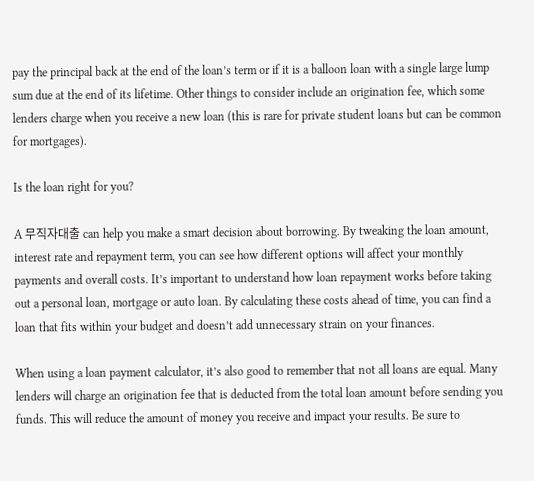pay the principal back at the end of the loan’s term or if it is a balloon loan with a single large lump sum due at the end of its lifetime. Other things to consider include an origination fee, which some lenders charge when you receive a new loan (this is rare for private student loans but can be common for mortgages).

Is the loan right for you?

A 무직자대출 can help you make a smart decision about borrowing. By tweaking the loan amount, interest rate and repayment term, you can see how different options will affect your monthly payments and overall costs. It’s important to understand how loan repayment works before taking out a personal loan, mortgage or auto loan. By calculating these costs ahead of time, you can find a loan that fits within your budget and doesn’t add unnecessary strain on your finances.

When using a loan payment calculator, it’s also good to remember that not all loans are equal. Many lenders will charge an origination fee that is deducted from the total loan amount before sending you funds. This will reduce the amount of money you receive and impact your results. Be sure to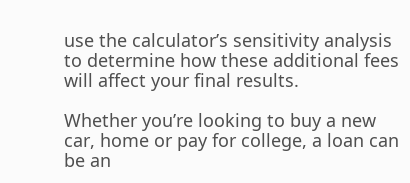use the calculator’s sensitivity analysis to determine how these additional fees will affect your final results.

Whether you’re looking to buy a new car, home or pay for college, a loan can be an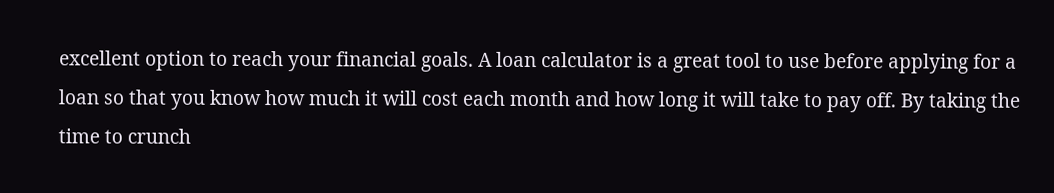excellent option to reach your financial goals. A loan calculator is a great tool to use before applying for a loan so that you know how much it will cost each month and how long it will take to pay off. By taking the time to crunch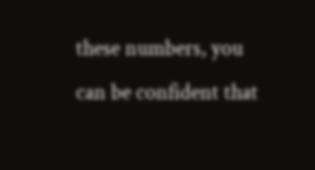these numbers, you can be confident that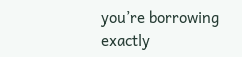you’re borrowing exactly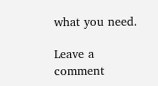what you need.

Leave a comment